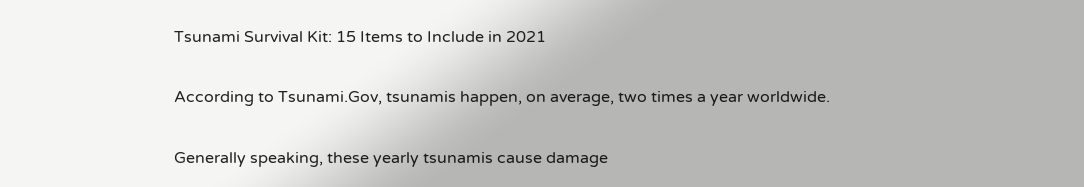Tsunami Survival Kit: 15 Items to Include in 2021

According to Tsunami.Gov, tsunamis happen, on average, two times a year worldwide.

Generally speaking, these yearly tsunamis cause damage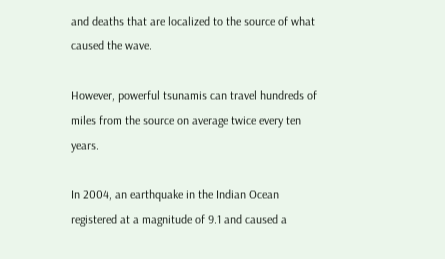and deaths that are localized to the source of what caused the wave.

However, powerful tsunamis can travel hundreds of miles from the source on average twice every ten years.

In 2004, an earthquake in the Indian Ocean registered at a magnitude of 9.1 and caused a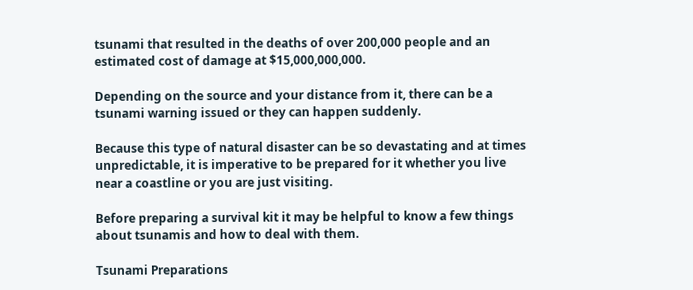tsunami that resulted in the deaths of over 200,000 people and an estimated cost of damage at $15,000,000,000.

Depending on the source and your distance from it, there can be a tsunami warning issued or they can happen suddenly.

Because this type of natural disaster can be so devastating and at times unpredictable, it is imperative to be prepared for it whether you live near a coastline or you are just visiting.

Before preparing a survival kit it may be helpful to know a few things about tsunamis and how to deal with them.

Tsunami Preparations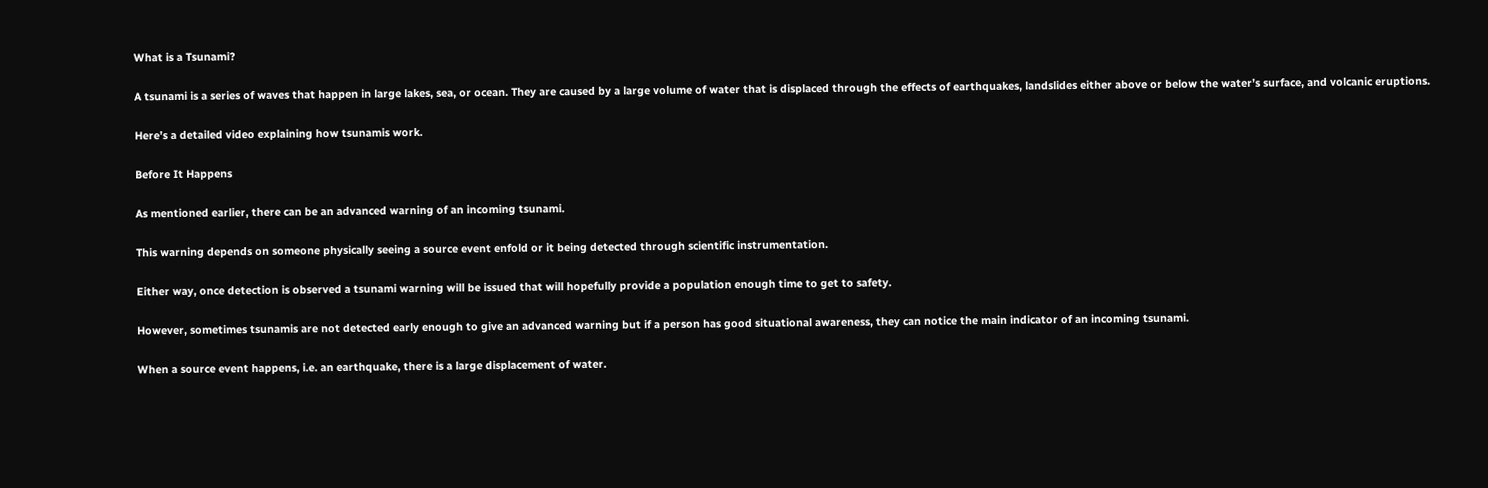What is a Tsunami?

A tsunami is a series of waves that happen in large lakes, sea, or ocean. They are caused by a large volume of water that is displaced through the effects of earthquakes, landslides either above or below the water’s surface, and volcanic eruptions.

Here’s a detailed video explaining how tsunamis work.

Before It Happens

As mentioned earlier, there can be an advanced warning of an incoming tsunami.

This warning depends on someone physically seeing a source event enfold or it being detected through scientific instrumentation.

Either way, once detection is observed a tsunami warning will be issued that will hopefully provide a population enough time to get to safety.

However, sometimes tsunamis are not detected early enough to give an advanced warning but if a person has good situational awareness, they can notice the main indicator of an incoming tsunami.

When a source event happens, i.e. an earthquake, there is a large displacement of water.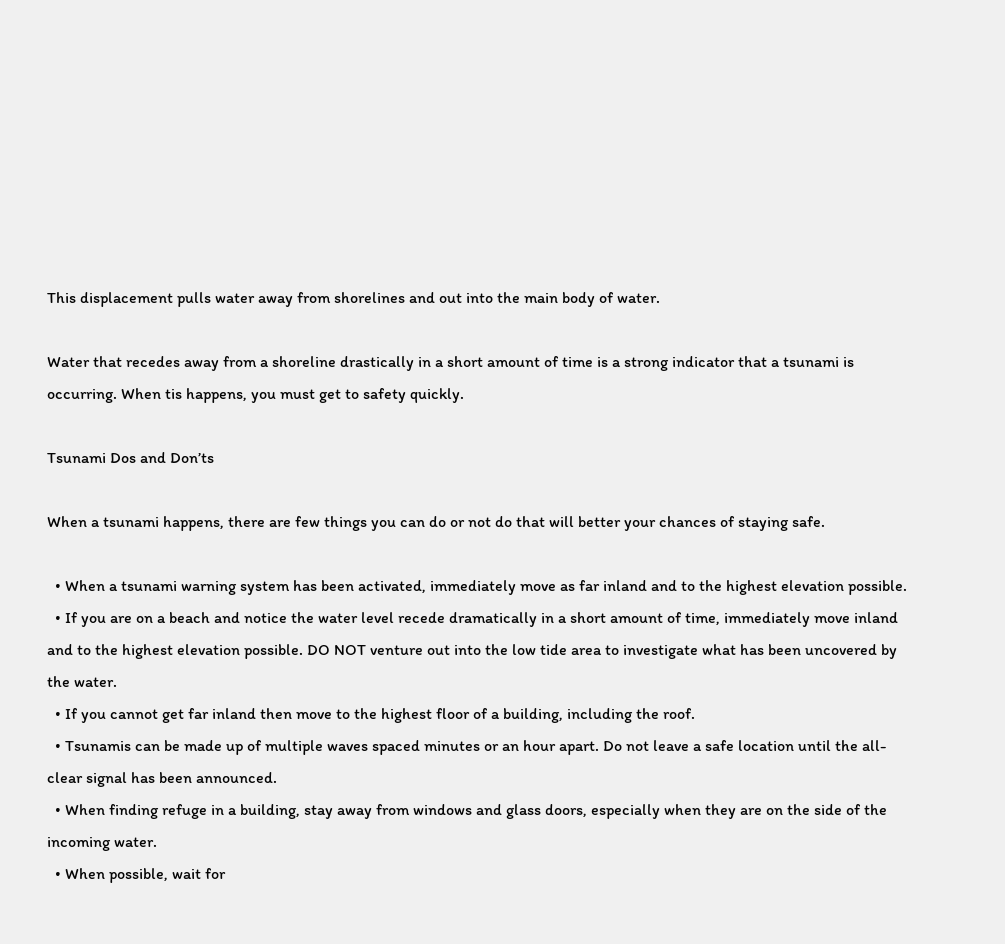This displacement pulls water away from shorelines and out into the main body of water.

Water that recedes away from a shoreline drastically in a short amount of time is a strong indicator that a tsunami is occurring. When tis happens, you must get to safety quickly.

Tsunami Dos and Don’ts

When a tsunami happens, there are few things you can do or not do that will better your chances of staying safe.

  • When a tsunami warning system has been activated, immediately move as far inland and to the highest elevation possible.
  • If you are on a beach and notice the water level recede dramatically in a short amount of time, immediately move inland and to the highest elevation possible. DO NOT venture out into the low tide area to investigate what has been uncovered by the water.
  • If you cannot get far inland then move to the highest floor of a building, including the roof.
  • Tsunamis can be made up of multiple waves spaced minutes or an hour apart. Do not leave a safe location until the all-clear signal has been announced.
  • When finding refuge in a building, stay away from windows and glass doors, especially when they are on the side of the incoming water.
  • When possible, wait for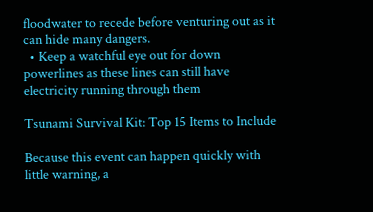floodwater to recede before venturing out as it can hide many dangers.
  • Keep a watchful eye out for down powerlines as these lines can still have electricity running through them

Tsunami Survival Kit: Top 15 Items to Include

Because this event can happen quickly with little warning, a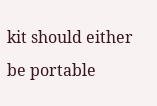kit should either be portable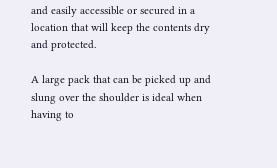and easily accessible or secured in a location that will keep the contents dry and protected.

A large pack that can be picked up and slung over the shoulder is ideal when having to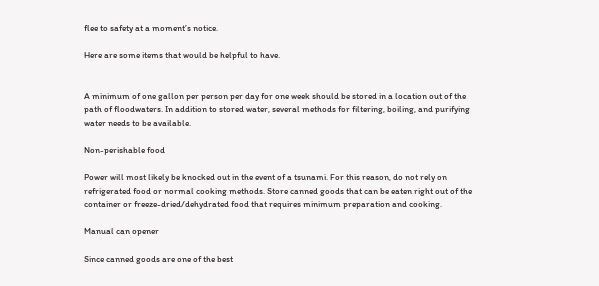flee to safety at a moment’s notice.

Here are some items that would be helpful to have.


A minimum of one gallon per person per day for one week should be stored in a location out of the path of floodwaters. In addition to stored water, several methods for filtering, boiling, and purifying water needs to be available.

Non-perishable food

Power will most likely be knocked out in the event of a tsunami. For this reason, do not rely on refrigerated food or normal cooking methods. Store canned goods that can be eaten right out of the container or freeze-dried/dehydrated food that requires minimum preparation and cooking.

Manual can opener

Since canned goods are one of the best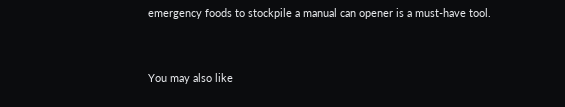emergency foods to stockpile a manual can opener is a must-have tool.


You may also like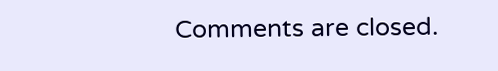Comments are closed.